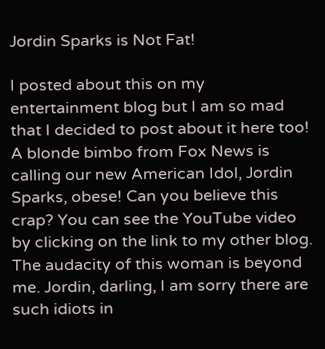Jordin Sparks is Not Fat!

I posted about this on my entertainment blog but I am so mad that I decided to post about it here too! A blonde bimbo from Fox News is calling our new American Idol, Jordin Sparks, obese! Can you believe this crap? You can see the YouTube video by clicking on the link to my other blog. The audacity of this woman is beyond me. Jordin, darling, I am sorry there are such idiots in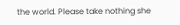the world. Please take nothing she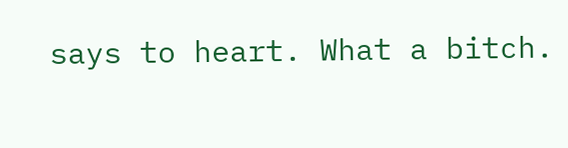says to heart. What a bitch.